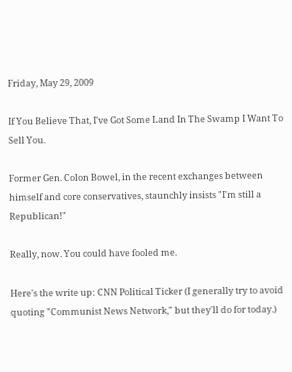Friday, May 29, 2009

If You Believe That, I've Got Some Land In The Swamp I Want To Sell You.

Former Gen. Colon Bowel, in the recent exchanges between himself and core conservatives, staunchly insists "I'm still a Republican!"

Really, now. You could have fooled me.

Here's the write up: CNN Political Ticker (I generally try to avoid quoting "Communist News Network," but they'll do for today.)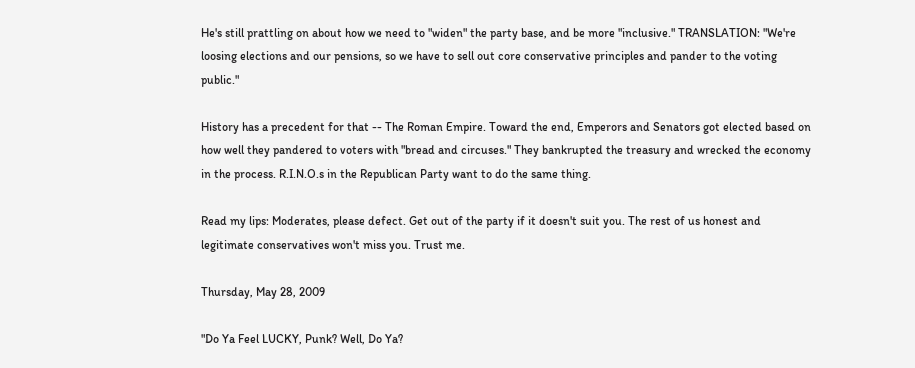He's still prattling on about how we need to "widen" the party base, and be more "inclusive." TRANSLATION: "We're loosing elections and our pensions, so we have to sell out core conservative principles and pander to the voting public."

History has a precedent for that -- The Roman Empire. Toward the end, Emperors and Senators got elected based on how well they pandered to voters with "bread and circuses." They bankrupted the treasury and wrecked the economy in the process. R.I.N.O.s in the Republican Party want to do the same thing.

Read my lips: Moderates, please defect. Get out of the party if it doesn't suit you. The rest of us honest and legitimate conservatives won't miss you. Trust me.

Thursday, May 28, 2009

"Do Ya Feel LUCKY, Punk? Well, Do Ya?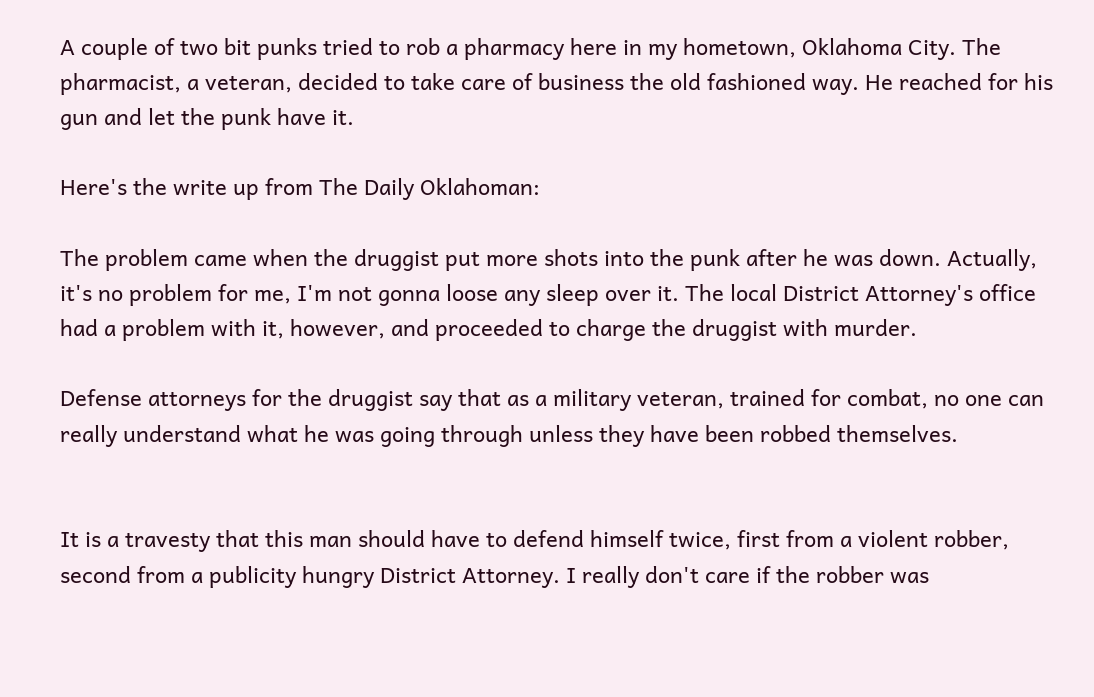A couple of two bit punks tried to rob a pharmacy here in my hometown, Oklahoma City. The pharmacist, a veteran, decided to take care of business the old fashioned way. He reached for his gun and let the punk have it.

Here's the write up from The Daily Oklahoman:

The problem came when the druggist put more shots into the punk after he was down. Actually, it's no problem for me, I'm not gonna loose any sleep over it. The local District Attorney's office had a problem with it, however, and proceeded to charge the druggist with murder.

Defense attorneys for the druggist say that as a military veteran, trained for combat, no one can really understand what he was going through unless they have been robbed themselves.


It is a travesty that this man should have to defend himself twice, first from a violent robber, second from a publicity hungry District Attorney. I really don't care if the robber was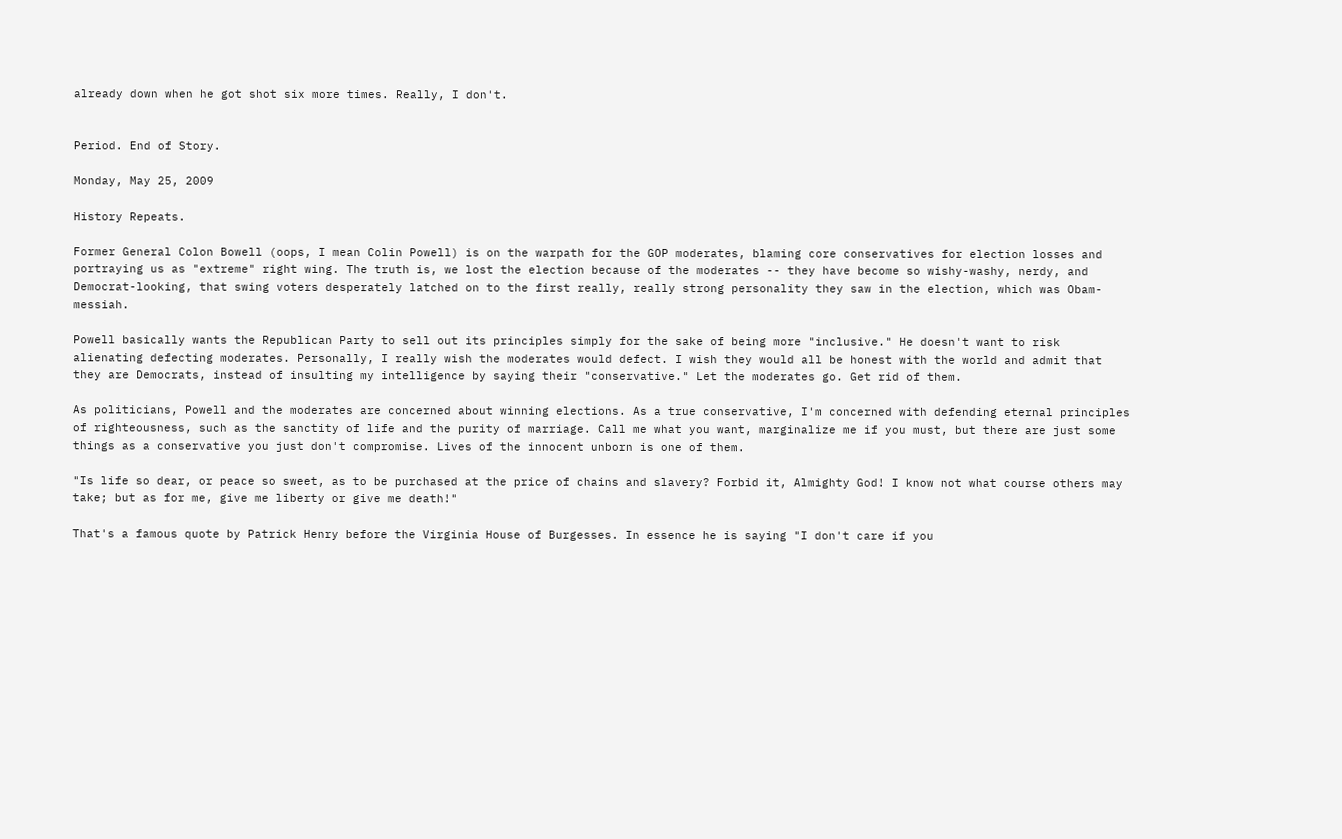already down when he got shot six more times. Really, I don't.


Period. End of Story.

Monday, May 25, 2009

History Repeats.

Former General Colon Bowell (oops, I mean Colin Powell) is on the warpath for the GOP moderates, blaming core conservatives for election losses and portraying us as "extreme" right wing. The truth is, we lost the election because of the moderates -- they have become so wishy-washy, nerdy, and Democrat-looking, that swing voters desperately latched on to the first really, really strong personality they saw in the election, which was Obam-messiah.

Powell basically wants the Republican Party to sell out its principles simply for the sake of being more "inclusive." He doesn't want to risk alienating defecting moderates. Personally, I really wish the moderates would defect. I wish they would all be honest with the world and admit that they are Democrats, instead of insulting my intelligence by saying their "conservative." Let the moderates go. Get rid of them.

As politicians, Powell and the moderates are concerned about winning elections. As a true conservative, I'm concerned with defending eternal principles of righteousness, such as the sanctity of life and the purity of marriage. Call me what you want, marginalize me if you must, but there are just some things as a conservative you just don't compromise. Lives of the innocent unborn is one of them.

"Is life so dear, or peace so sweet, as to be purchased at the price of chains and slavery? Forbid it, Almighty God! I know not what course others may take; but as for me, give me liberty or give me death!"

That's a famous quote by Patrick Henry before the Virginia House of Burgesses. In essence he is saying "I don't care if you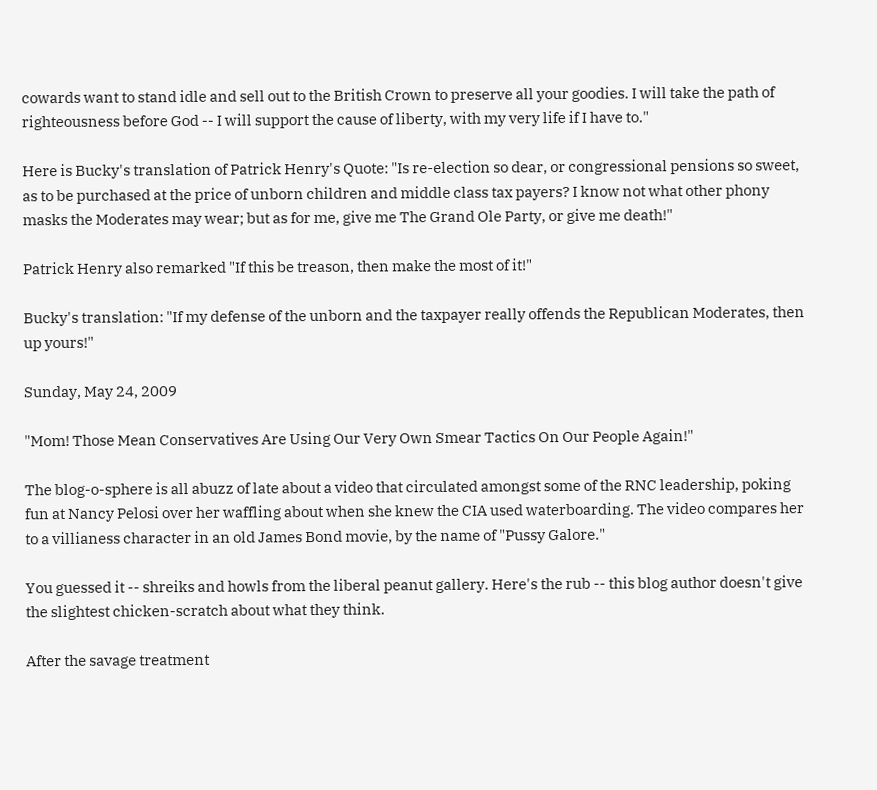cowards want to stand idle and sell out to the British Crown to preserve all your goodies. I will take the path of righteousness before God -- I will support the cause of liberty, with my very life if I have to."

Here is Bucky's translation of Patrick Henry's Quote: "Is re-election so dear, or congressional pensions so sweet, as to be purchased at the price of unborn children and middle class tax payers? I know not what other phony masks the Moderates may wear; but as for me, give me The Grand Ole Party, or give me death!"

Patrick Henry also remarked "If this be treason, then make the most of it!"

Bucky's translation: "If my defense of the unborn and the taxpayer really offends the Republican Moderates, then up yours!"

Sunday, May 24, 2009

"Mom! Those Mean Conservatives Are Using Our Very Own Smear Tactics On Our People Again!"

The blog-o-sphere is all abuzz of late about a video that circulated amongst some of the RNC leadership, poking fun at Nancy Pelosi over her waffling about when she knew the CIA used waterboarding. The video compares her to a villianess character in an old James Bond movie, by the name of "Pussy Galore."

You guessed it -- shreiks and howls from the liberal peanut gallery. Here's the rub -- this blog author doesn't give the slightest chicken-scratch about what they think.

After the savage treatment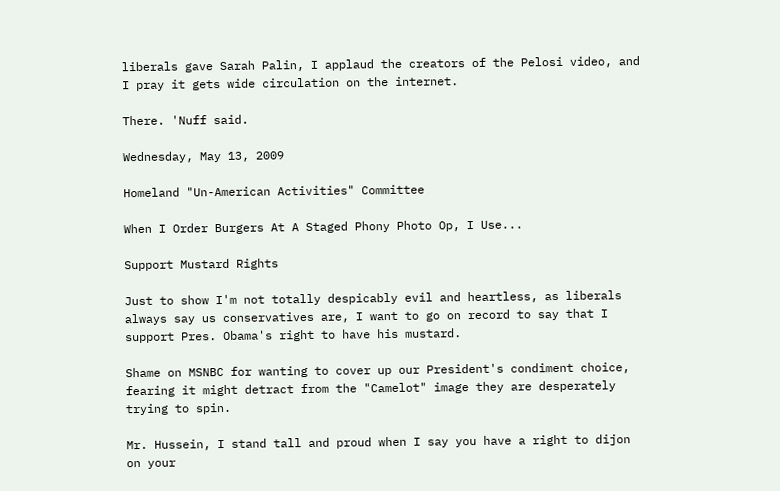liberals gave Sarah Palin, I applaud the creators of the Pelosi video, and I pray it gets wide circulation on the internet.

There. 'Nuff said.

Wednesday, May 13, 2009

Homeland "Un-American Activities" Committee

When I Order Burgers At A Staged Phony Photo Op, I Use...

Support Mustard Rights

Just to show I'm not totally despicably evil and heartless, as liberals always say us conservatives are, I want to go on record to say that I support Pres. Obama's right to have his mustard.

Shame on MSNBC for wanting to cover up our President's condiment choice, fearing it might detract from the "Camelot" image they are desperately trying to spin.

Mr. Hussein, I stand tall and proud when I say you have a right to dijon on your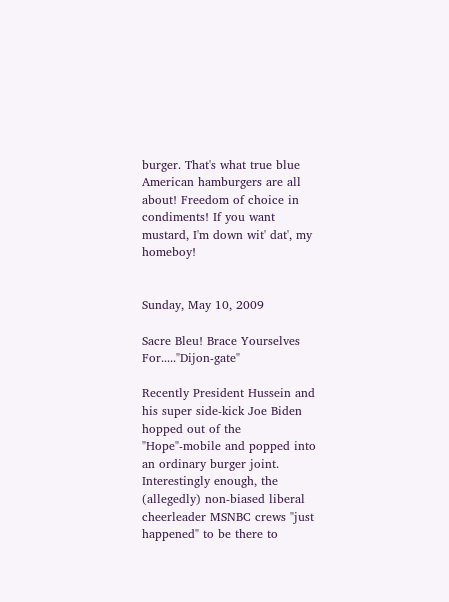burger. That's what true blue American hamburgers are all about! Freedom of choice in condiments! If you want mustard, I'm down wit' dat', my homeboy!


Sunday, May 10, 2009

Sacre Bleu! Brace Yourselves For....."Dijon-gate"

Recently President Hussein and his super side-kick Joe Biden hopped out of the "Hope"-mobile and popped into an ordinary burger joint. Interestingly enough, the (allegedly) non-biased liberal cheerleader MSNBC crews "just happened" to be there to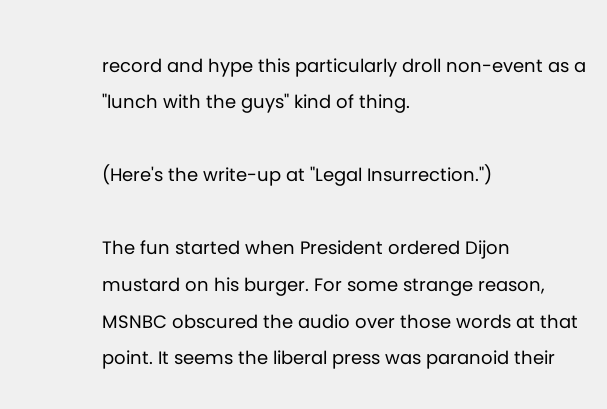record and hype this particularly droll non-event as a "lunch with the guys" kind of thing.

(Here's the write-up at "Legal Insurrection.")

The fun started when President ordered Dijon mustard on his burger. For some strange reason, MSNBC obscured the audio over those words at that point. It seems the liberal press was paranoid their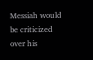Messiah would be criticized over his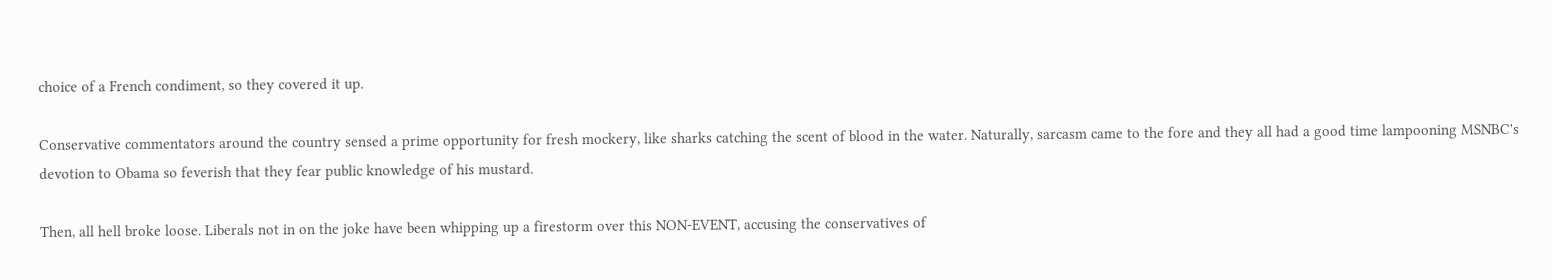choice of a French condiment, so they covered it up.

Conservative commentators around the country sensed a prime opportunity for fresh mockery, like sharks catching the scent of blood in the water. Naturally, sarcasm came to the fore and they all had a good time lampooning MSNBC's devotion to Obama so feverish that they fear public knowledge of his mustard.

Then, all hell broke loose. Liberals not in on the joke have been whipping up a firestorm over this NON-EVENT, accusing the conservatives of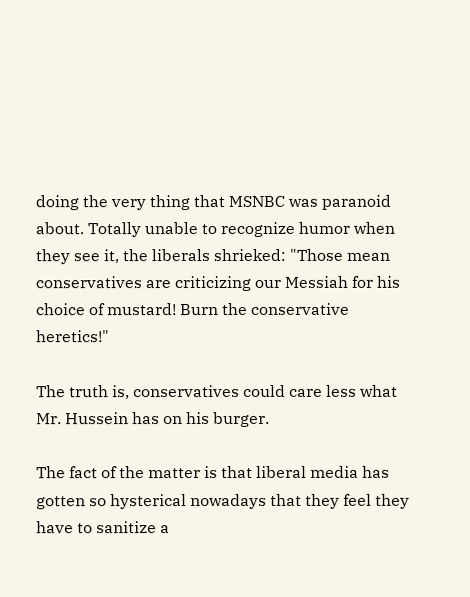doing the very thing that MSNBC was paranoid about. Totally unable to recognize humor when they see it, the liberals shrieked: "Those mean conservatives are criticizing our Messiah for his choice of mustard! Burn the conservative heretics!"

The truth is, conservatives could care less what Mr. Hussein has on his burger.

The fact of the matter is that liberal media has gotten so hysterical nowadays that they feel they have to sanitize a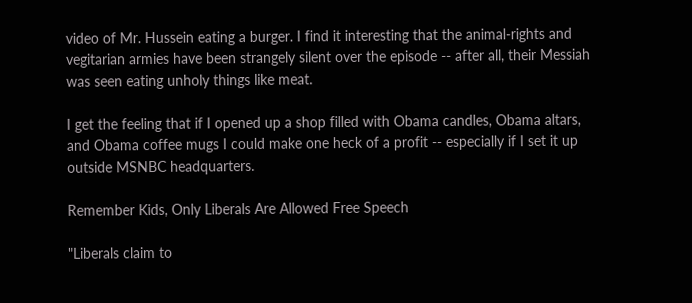video of Mr. Hussein eating a burger. I find it interesting that the animal-rights and vegitarian armies have been strangely silent over the episode -- after all, their Messiah was seen eating unholy things like meat.

I get the feeling that if I opened up a shop filled with Obama candles, Obama altars, and Obama coffee mugs I could make one heck of a profit -- especially if I set it up outside MSNBC headquarters.

Remember Kids, Only Liberals Are Allowed Free Speech

"Liberals claim to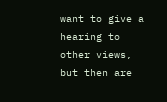want to give a hearing to other views, but then are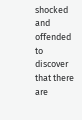shocked and offended to discover that there are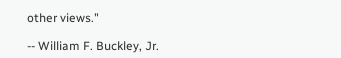other views."

-- William F. Buckley, Jr.